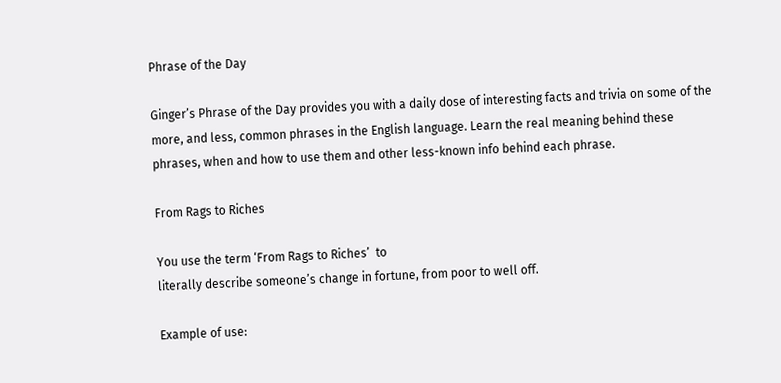Phrase of the Day

Ginger’s Phrase of the Day provides you with a daily dose of interesting facts and trivia on some of the more, and less, common phrases in the English language. Learn the real meaning behind these phrases, when and how to use them and other less-known info behind each phrase.

From Rags to Riches

You use the term ‘From Rags to Riches’  to
literally describe someone’s change in fortune, from poor to well off.

Example of use: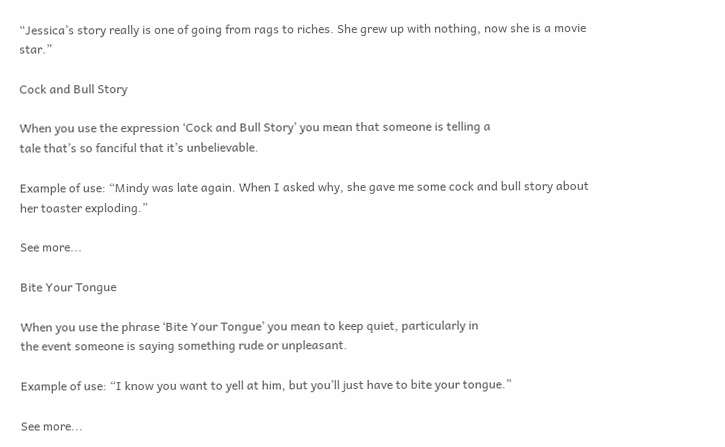“Jessica’s story really is one of going from rags to riches. She grew up with nothing, now she is a movie star.”

Cock and Bull Story

When you use the expression ‘Cock and Bull Story’ you mean that someone is telling a
tale that’s so fanciful that it’s unbelievable.

Example of use: “Mindy was late again. When I asked why, she gave me some cock and bull story about her toaster exploding.”

See more...

Bite Your Tongue

When you use the phrase ‘Bite Your Tongue’ you mean to keep quiet, particularly in
the event someone is saying something rude or unpleasant.

Example of use: “I know you want to yell at him, but you’ll just have to bite your tongue.”

See more...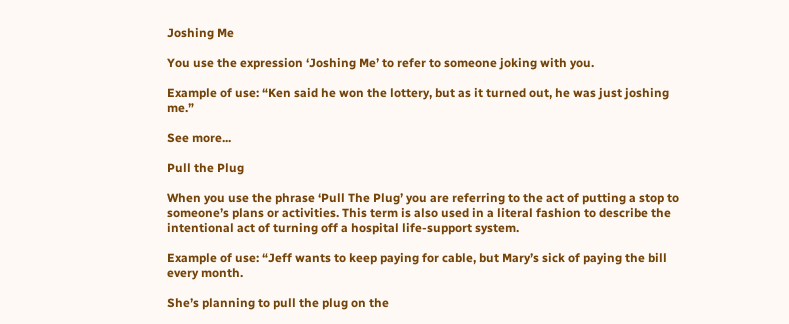Joshing Me

You use the expression ‘Joshing Me’ to refer to someone joking with you.

Example of use: “Ken said he won the lottery, but as it turned out, he was just joshing me.”

See more...

Pull the Plug

When you use the phrase ‘Pull The Plug’ you are referring to the act of putting a stop to someone’s plans or activities. This term is also used in a literal fashion to describe the intentional act of turning off a hospital life-support system.

Example of use: “Jeff wants to keep paying for cable, but Mary’s sick of paying the bill every month.

She’s planning to pull the plug on the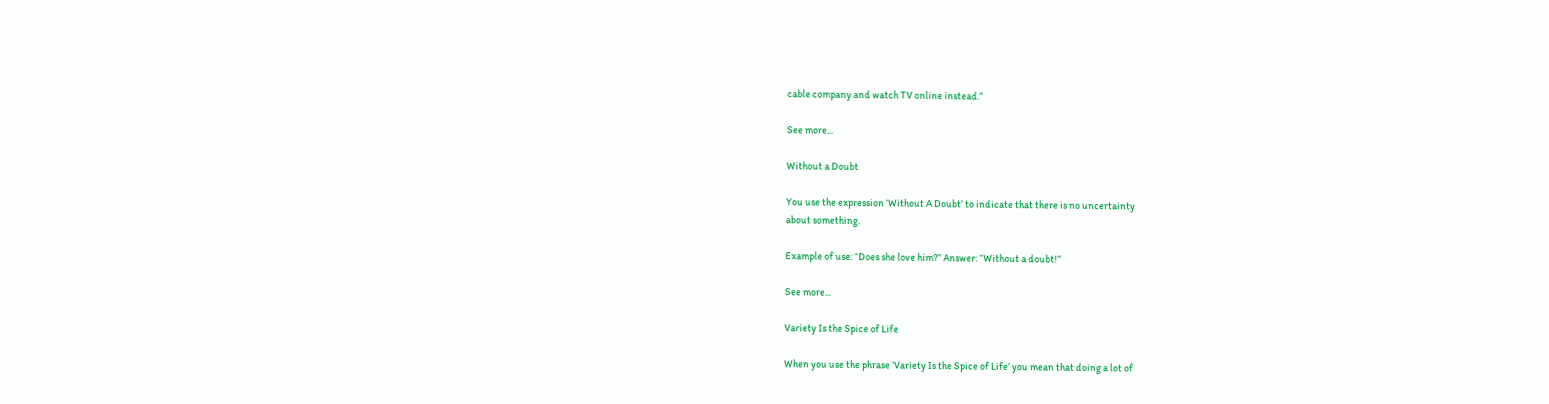cable company and watch TV online instead.”

See more...

Without a Doubt

You use the expression ‘Without A Doubt’ to indicate that there is no uncertainty
about something.

Example of use: “Does she love him?” Answer: “Without a doubt!”

See more...

Variety Is the Spice of Life

When you use the phrase ‘Variety Is the Spice of Life’ you mean that doing a lot of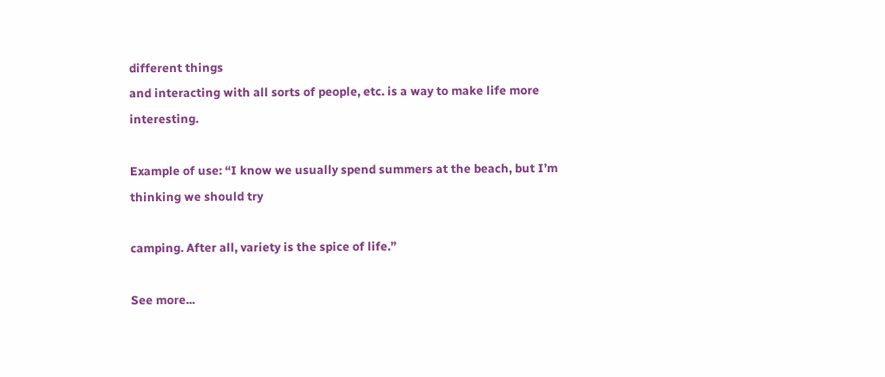different things
and interacting with all sorts of people, etc. is a way to make life more interesting.

Example of use: “I know we usually spend summers at the beach, but I’m thinking we should try

camping. After all, variety is the spice of life.”

See more...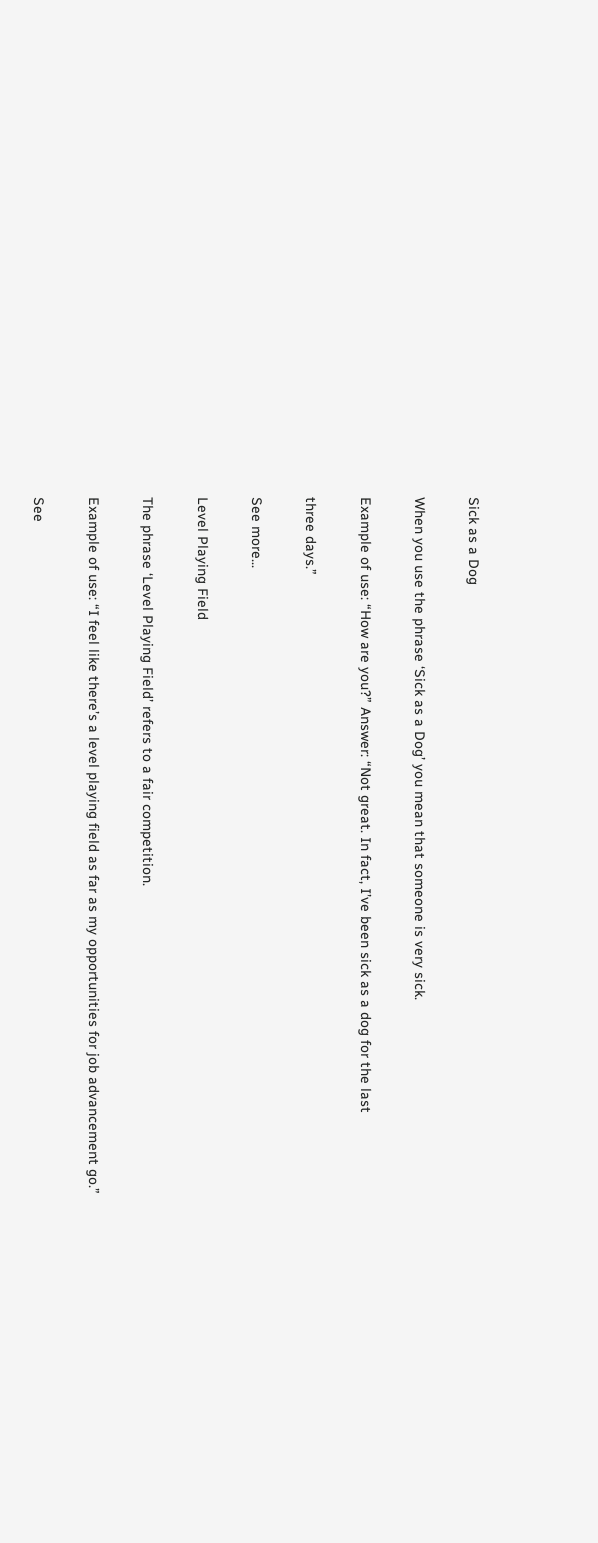Sick as a Dog

When you use the phrase ‘Sick as a Dog’ you mean that someone is very sick.

Example of use: “How are you?” Answer: “Not great. In fact, I’ve been sick as a dog for the last

three days.”

See more...

Level Playing Field

The phrase ‘Level Playing Field’ refers to a fair competition.

Example of use: “I feel like there’s a level playing field as far as my opportunities for job advancement go.”

See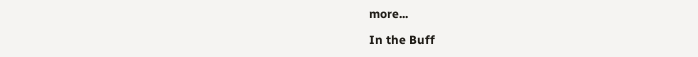more...

In the Buff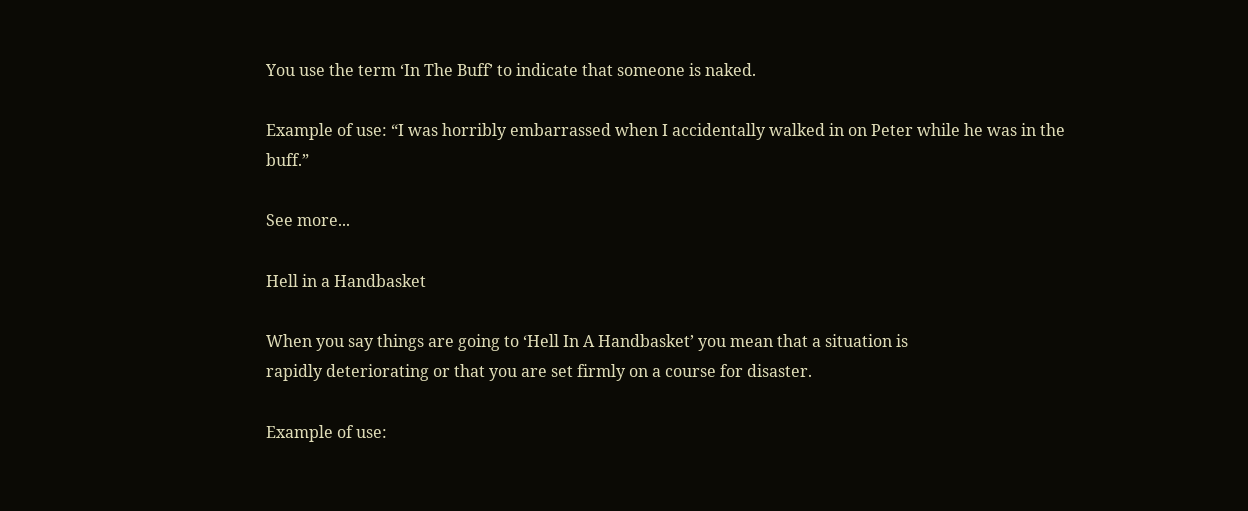You use the term ‘In The Buff’ to indicate that someone is naked.

Example of use: “I was horribly embarrassed when I accidentally walked in on Peter while he was in the buff.”

See more...

Hell in a Handbasket

When you say things are going to ‘Hell In A Handbasket’ you mean that a situation is
rapidly deteriorating or that you are set firmly on a course for disaster.

Example of use: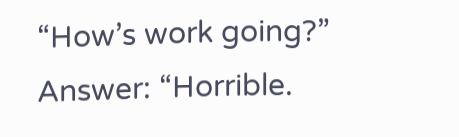“How’s work going?” Answer: “Horrible.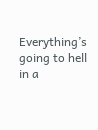Everything’s going to hell in a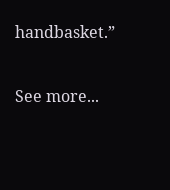handbasket.”

See more...